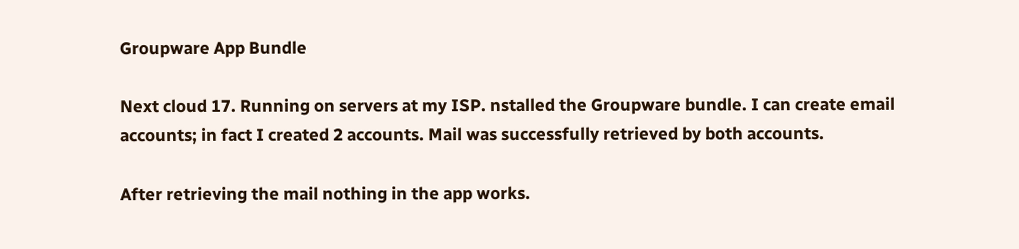Groupware App Bundle

Next cloud 17. Running on servers at my ISP. nstalled the Groupware bundle. I can create email accounts; in fact I created 2 accounts. Mail was successfully retrieved by both accounts.

After retrieving the mail nothing in the app works.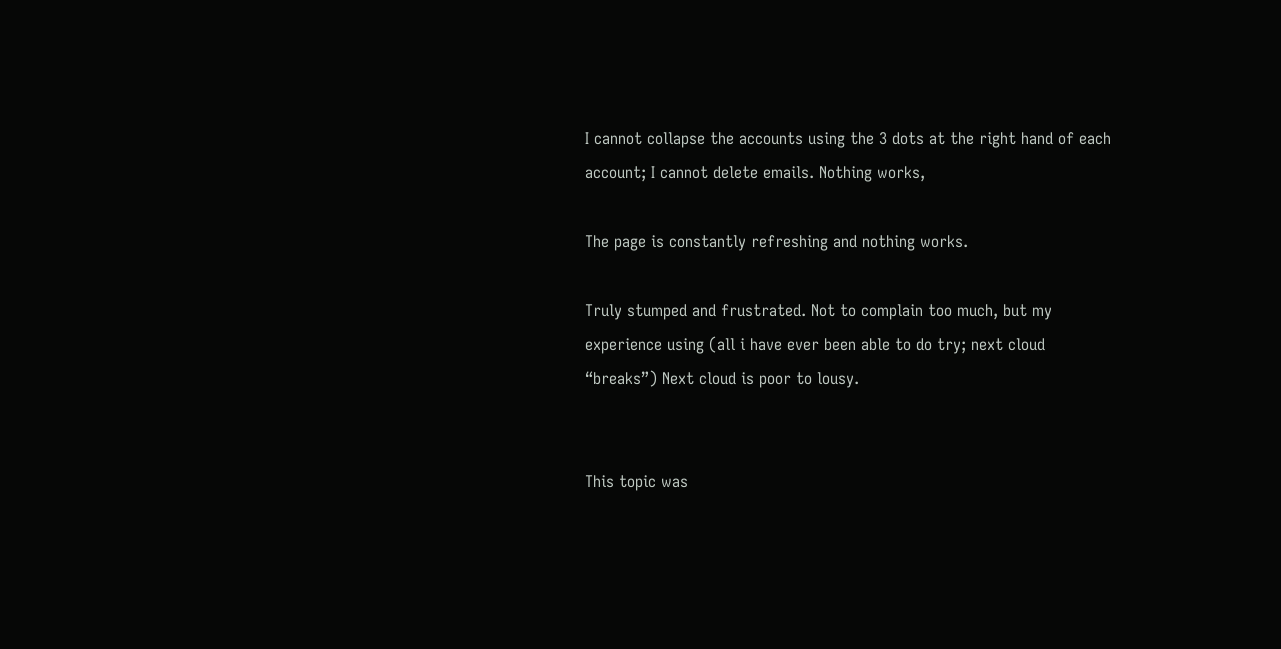I cannot collapse the accounts using the 3 dots at the right hand of each account; I cannot delete emails. Nothing works,

The page is constantly refreshing and nothing works.

Truly stumped and frustrated. Not to complain too much, but my experience using (all i have ever been able to do try; next cloud “breaks”) Next cloud is poor to lousy.


This topic was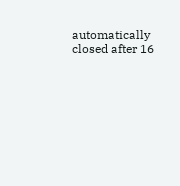automatically closed after 16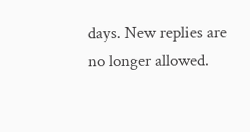days. New replies are no longer allowed.